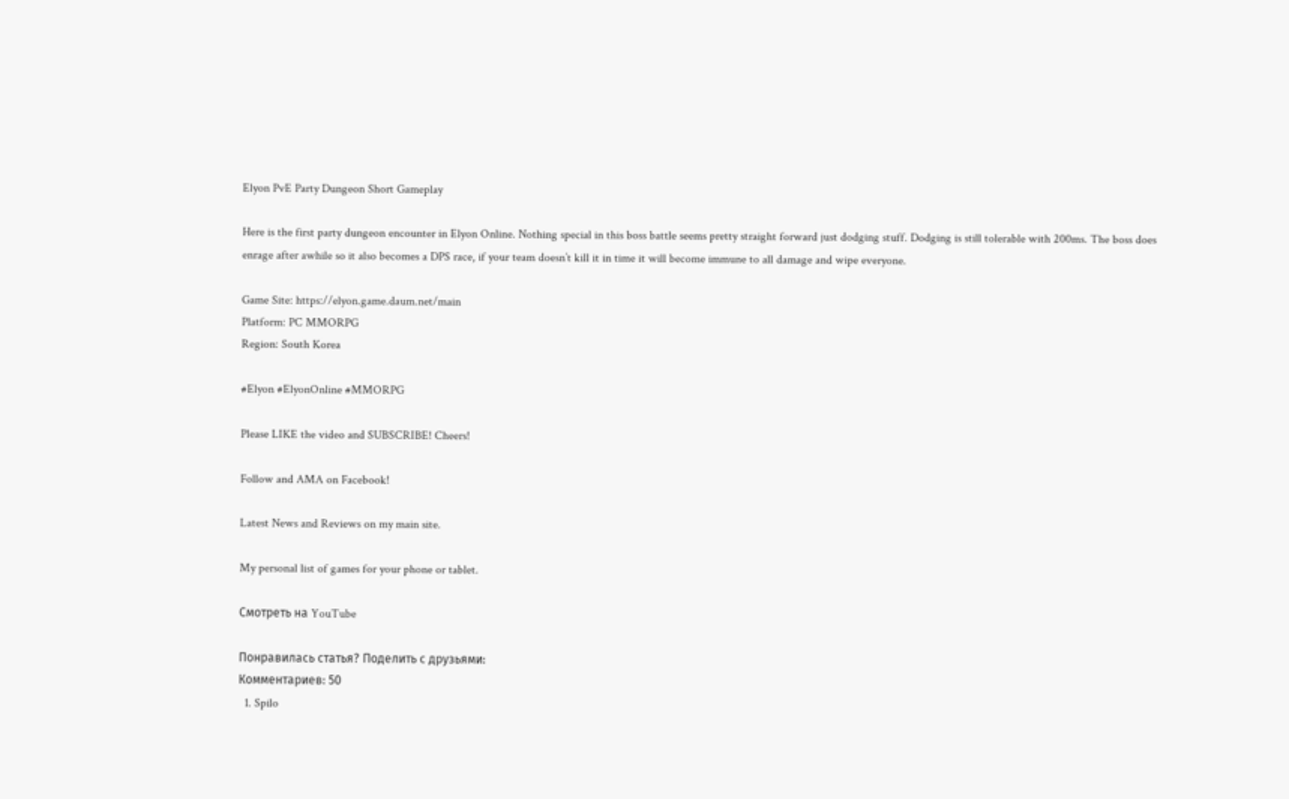Elyon PvE Party Dungeon Short Gameplay

Here is the first party dungeon encounter in Elyon Online. Nothing special in this boss battle seems pretty straight forward just dodging stuff. Dodging is still tolerable with 200ms. The boss does enrage after awhile so it also becomes a DPS race, if your team doesn’t kill it in time it will become immune to all damage and wipe everyone.

Game Site: https://elyon.game.daum.net/main
Platform: PC MMORPG
Region: South Korea

#Elyon #ElyonOnline #MMORPG

Please LIKE the video and SUBSCRIBE! Cheers!

Follow and AMA on Facebook!

Latest News and Reviews on my main site.

My personal list of games for your phone or tablet.

Смотреть на YouTube

Понравилась статья? Поделить с друзьями:
Комментариев: 50
  1. Spilo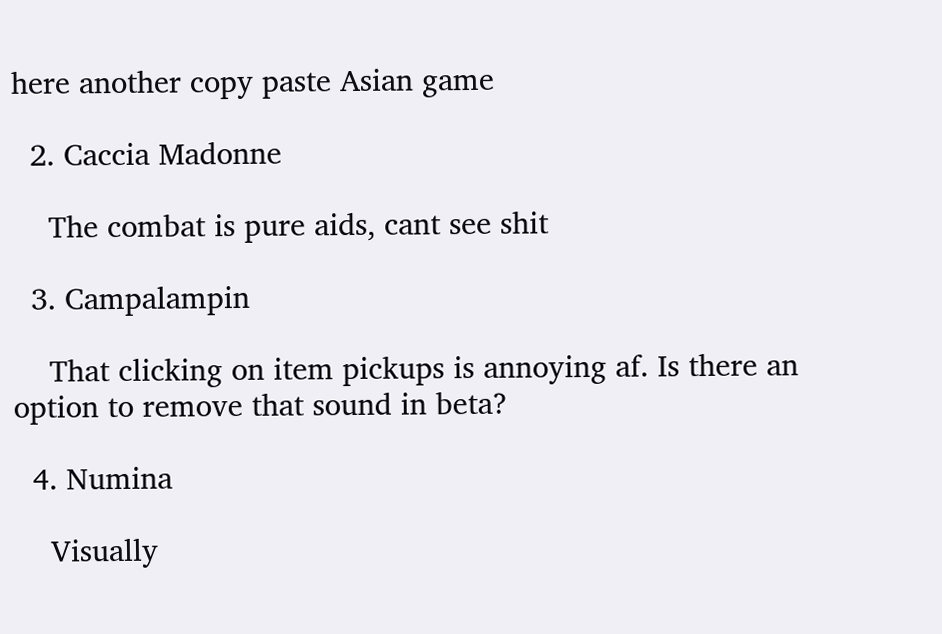here another copy paste Asian game

  2. Caccia Madonne

    The combat is pure aids, cant see shit

  3. Campalampin

    That clicking on item pickups is annoying af. Is there an option to remove that sound in beta?

  4. Numina

    Visually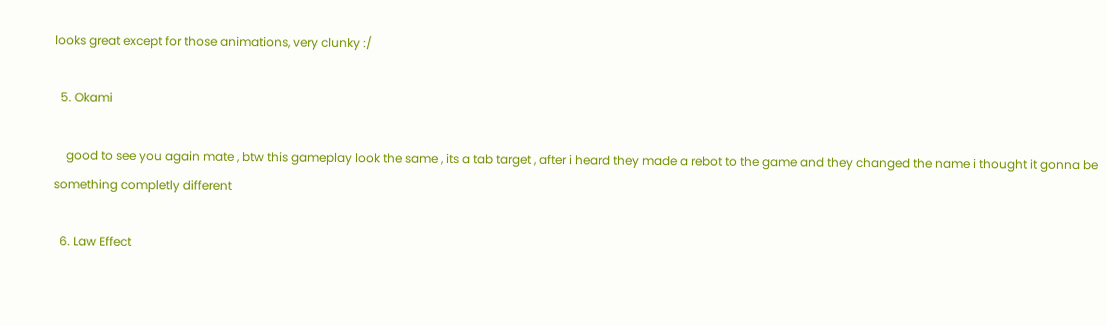looks great except for those animations, very clunky :/

  5. Okami

    good to see you again mate , btw this gameplay look the same , its a tab target , after i heard they made a rebot to the game and they changed the name i thought it gonna be something completly different

  6. Law Effect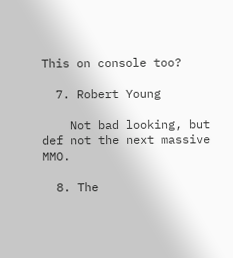This on console too?

  7. Robert Young

    Not bad looking, but def not the next massive MMO.

  8. The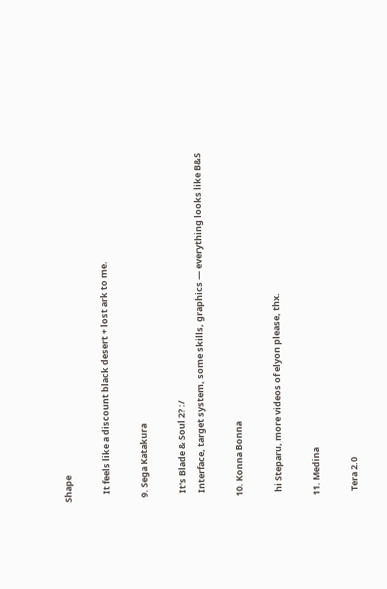Shape

    It feels like a discount black desert + lost ark to me.

  9. Sega Katakura

    It's Blade & Soul 2? :/
    Interface, target system, some skills, graphics — everything looks like B&S

  10. Konna Bonna

    hi Steparu, more videos of elyon please, thx.

  11. Medina

    Tera 2.0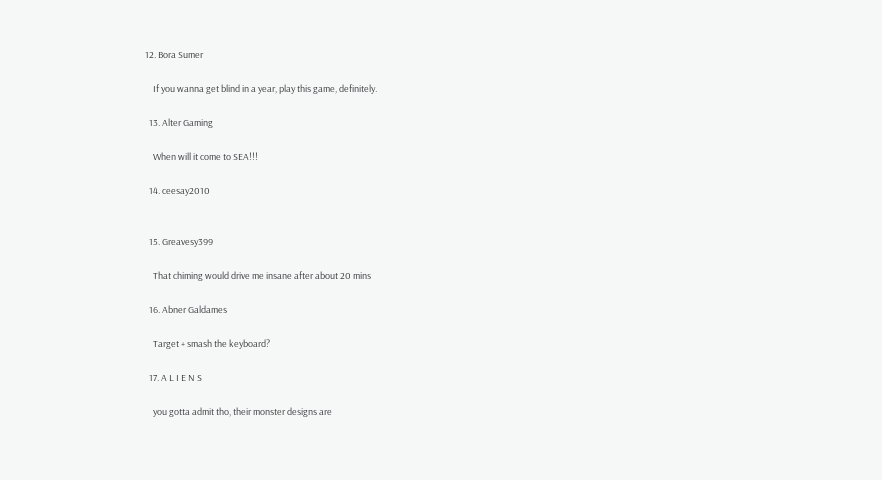12. Bora Sumer

    If you wanna get blind in a year, play this game, definitely.

  13. Alter Gaming

    When will it come to SEA!!!

  14. ceesay2010


  15. Greavesy399

    That chiming would drive me insane after about 20 mins

  16. Abner Galdames

    Target + smash the keyboard?

  17. A L I E N S

    you gotta admit tho, their monster designs are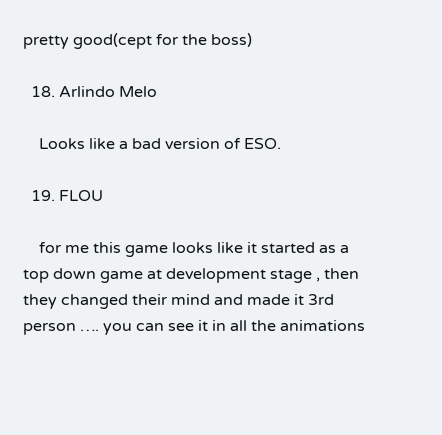pretty good(cept for the boss)

  18. Arlindo Melo

    Looks like a bad version of ESO.

  19. FLOU

    for me this game looks like it started as a top down game at development stage , then they changed their mind and made it 3rd person …. you can see it in all the animations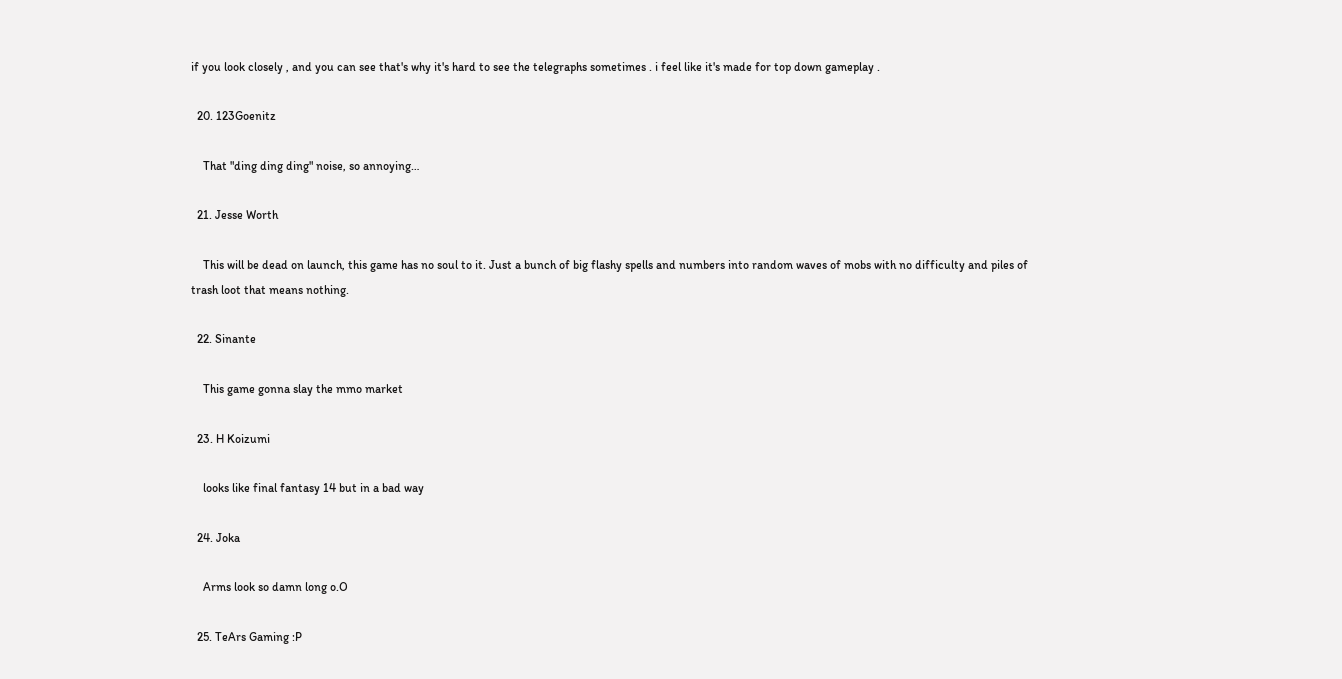if you look closely , and you can see that's why it's hard to see the telegraphs sometimes . i feel like it's made for top down gameplay .

  20. 123Goenitz

    That "ding ding ding" noise, so annoying…

  21. Jesse Worth

    This will be dead on launch, this game has no soul to it. Just a bunch of big flashy spells and numbers into random waves of mobs with no difficulty and piles of trash loot that means nothing.

  22. Sinante

    This game gonna slay the mmo market

  23. H Koizumi

    looks like final fantasy 14 but in a bad way

  24. Joka

    Arms look so damn long o.O

  25. TeArs Gaming :P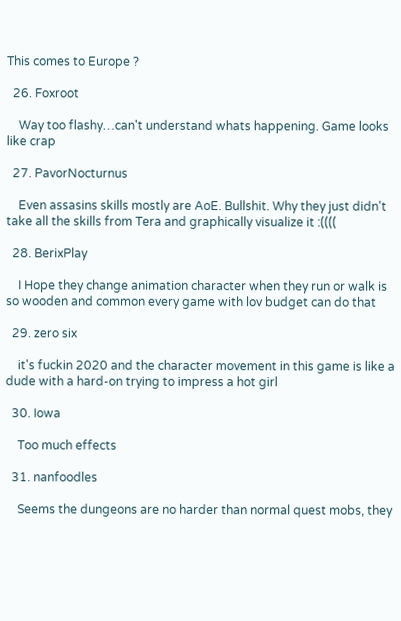This comes to Europe ?

  26. Foxroot

    Way too flashy…can't understand whats happening. Game looks like crap

  27. PavorNocturnus

    Even assasins skills mostly are AoE. Bullshit. Why they just didn't take all the skills from Tera and graphically visualize it :((((

  28. BerixPlay

    I Hope they change animation character when they run or walk is so wooden and common every game with lov budget can do that

  29. zero six

    it's fuckin 2020 and the character movement in this game is like a dude with a hard-on trying to impress a hot girl

  30. Iowa

    Too much effects

  31. nanfoodles

    Seems the dungeons are no harder than normal quest mobs, they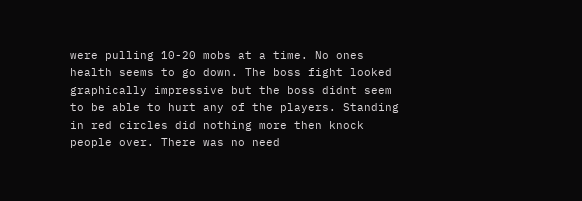were pulling 10-20 mobs at a time. No ones health seems to go down. The boss fight looked graphically impressive but the boss didnt seem to be able to hurt any of the players. Standing in red circles did nothing more then knock people over. There was no need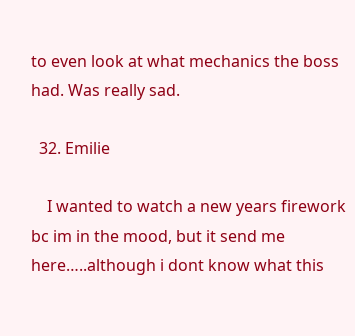to even look at what mechanics the boss had. Was really sad.

  32. Emilie

    I wanted to watch a new years firework bc im in the mood, but it send me here…..although i dont know what this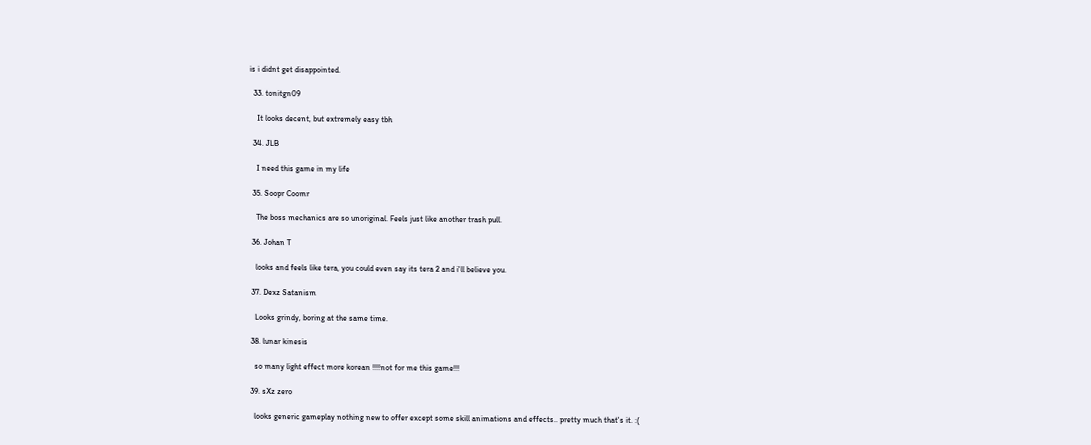is i didnt get disappointed.

  33. tonitgn09

    It looks decent, but extremely easy tbh

  34. JLB

    I need this game in my life

  35. Soopr Coomr

    The boss mechanics are so unoriginal. Feels just like another trash pull.

  36. Johan T

    looks and feels like tera, you could even say its tera 2 and i'll believe you.

  37. Dexz Satanism

    Looks grindy, boring at the same time.

  38. lunar kinesis

    so many light effect more korean !!!!not for me this game!!!

  39. sXz zero

    looks generic gameplay nothing new to offer except some skill animations and effects.. pretty much that's it. :(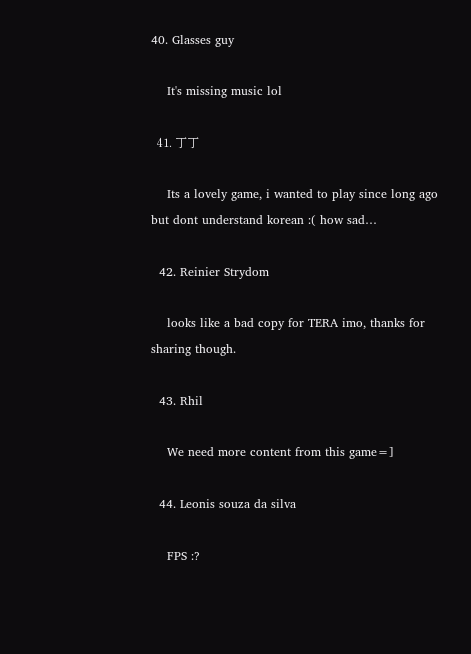40. Glasses guy

    It's missing music lol

  41. 丁丁

    Its a lovely game, i wanted to play since long ago but dont understand korean :( how sad…

  42. Reinier Strydom

    looks like a bad copy for TERA imo, thanks for sharing though.

  43. Rhil

    We need more content from this game=]

  44. Leonis souza da silva

    FPS :?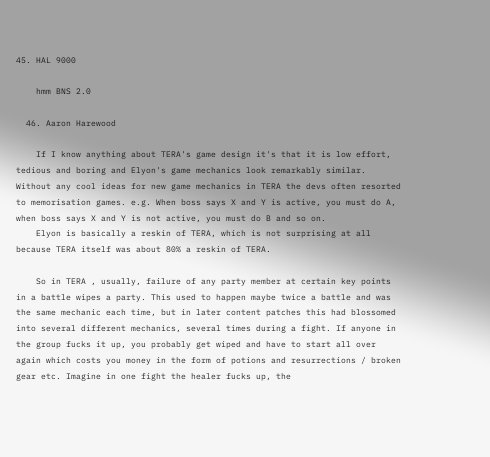45. HAL 9000

    hmm BNS 2.0

  46. Aaron Harewood

    If I know anything about TERA's game design it's that it is low effort, tedious and boring and Elyon's game mechanics look remarkably similar. Without any cool ideas for new game mechanics in TERA the devs often resorted to memorisation games. e.g. When boss says X and Y is active, you must do A, when boss says X and Y is not active, you must do B and so on.
    Elyon is basically a reskin of TERA, which is not surprising at all because TERA itself was about 80% a reskin of TERA.

    So in TERA , usually, failure of any party member at certain key points in a battle wipes a party. This used to happen maybe twice a battle and was the same mechanic each time, but in later content patches this had blossomed into several different mechanics, several times during a fight. If anyone in the group fucks it up, you probably get wiped and have to start all over again which costs you money in the form of potions and resurrections / broken gear etc. Imagine in one fight the healer fucks up, the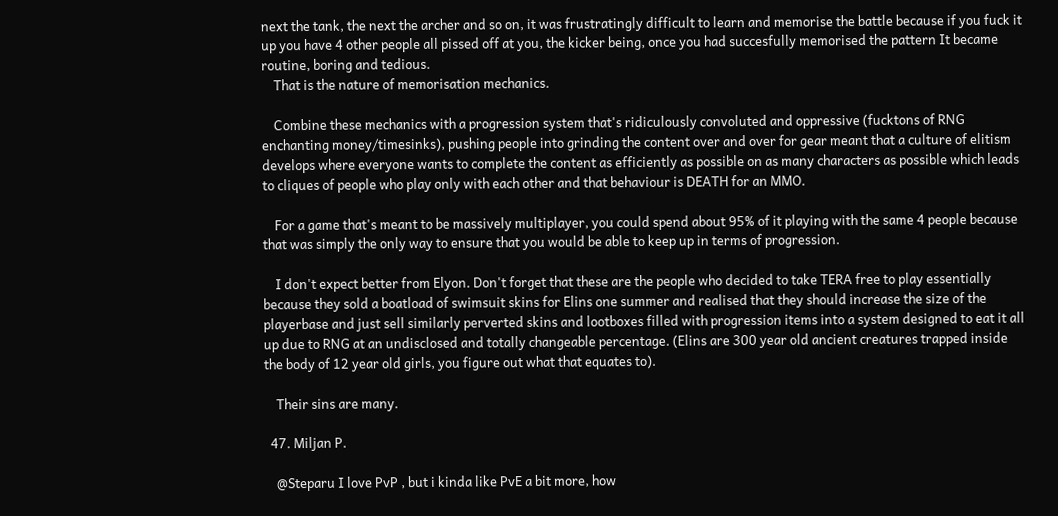next the tank, the next the archer and so on, it was frustratingly difficult to learn and memorise the battle because if you fuck it up you have 4 other people all pissed off at you, the kicker being, once you had succesfully memorised the pattern It became routine, boring and tedious.
    That is the nature of memorisation mechanics.

    Combine these mechanics with a progression system that's ridiculously convoluted and oppressive (fucktons of RNG enchanting money/timesinks), pushing people into grinding the content over and over for gear meant that a culture of elitism develops where everyone wants to complete the content as efficiently as possible on as many characters as possible which leads to cliques of people who play only with each other and that behaviour is DEATH for an MMO.

    For a game that's meant to be massively multiplayer, you could spend about 95% of it playing with the same 4 people because that was simply the only way to ensure that you would be able to keep up in terms of progression.

    I don't expect better from Elyon. Don't forget that these are the people who decided to take TERA free to play essentially because they sold a boatload of swimsuit skins for Elins one summer and realised that they should increase the size of the playerbase and just sell similarly perverted skins and lootboxes filled with progression items into a system designed to eat it all up due to RNG at an undisclosed and totally changeable percentage. (Elins are 300 year old ancient creatures trapped inside the body of 12 year old girls, you figure out what that equates to).

    Their sins are many.

  47. Miljan P.

    @Steparu I love PvP , but i kinda like PvE a bit more, how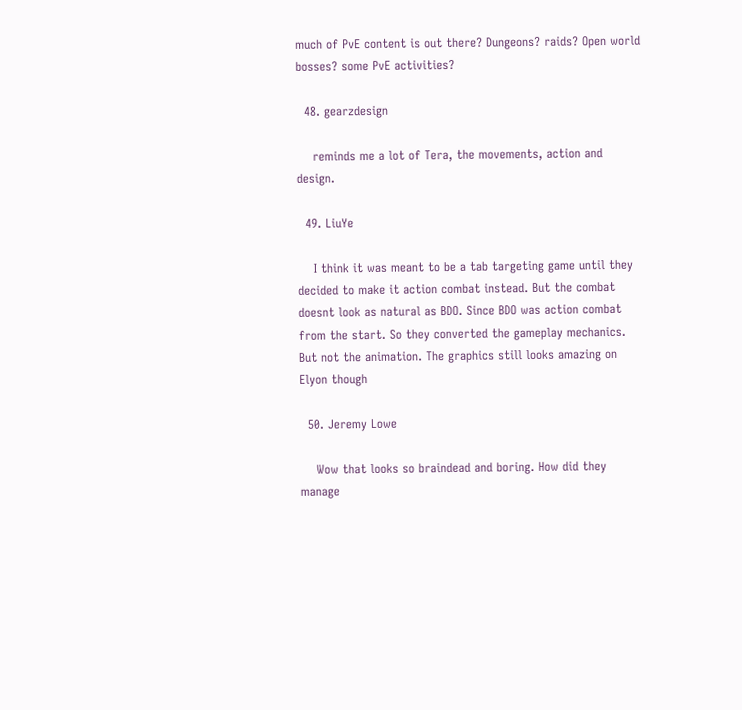much of PvE content is out there? Dungeons? raids? Open world bosses? some PvE activities?

  48. gearzdesign

    reminds me a lot of Tera, the movements, action and design.

  49. LiuYe

    I think it was meant to be a tab targeting game until they decided to make it action combat instead. But the combat doesnt look as natural as BDO. Since BDO was action combat from the start. So they converted the gameplay mechanics. But not the animation. The graphics still looks amazing on Elyon though

  50. Jeremy Lowe

    Wow that looks so braindead and boring. How did they manage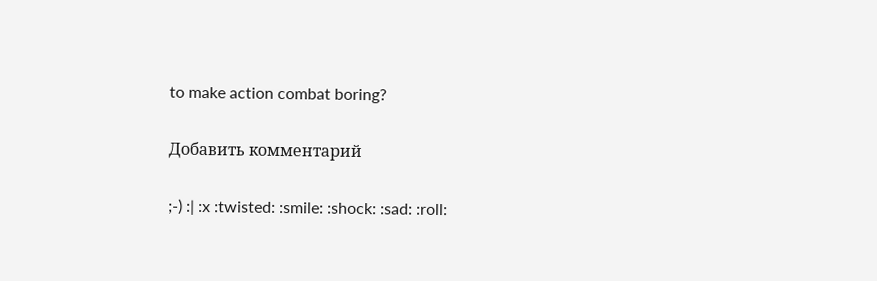to make action combat boring?

Добавить комментарий

;-) :| :x :twisted: :smile: :shock: :sad: :roll: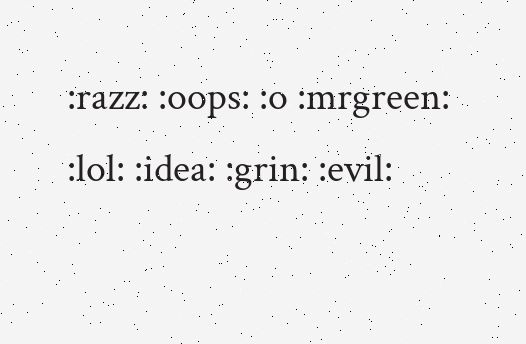:razz: :oops: :o :mrgreen: :lol: :idea: :grin: :evil: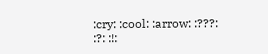:cry: :cool: :arrow: :???: :?: :!: